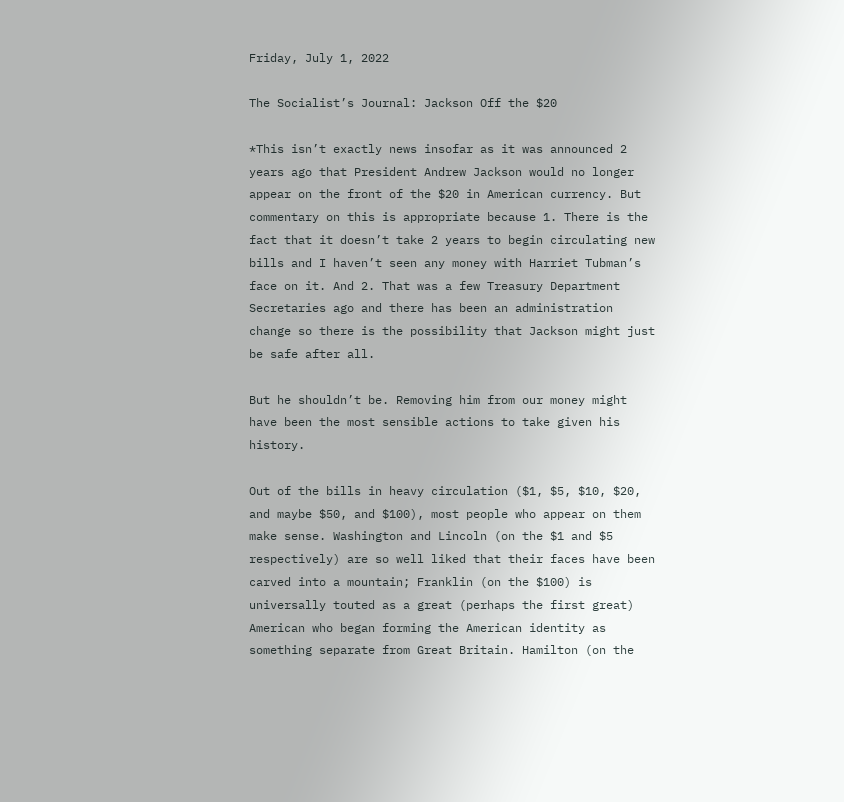Friday, July 1, 2022

The Socialist’s Journal: Jackson Off the $20

*This isn’t exactly news insofar as it was announced 2 years ago that President Andrew Jackson would no longer appear on the front of the $20 in American currency. But commentary on this is appropriate because 1. There is the fact that it doesn’t take 2 years to begin circulating new bills and I haven’t seen any money with Harriet Tubman’s face on it. And 2. That was a few Treasury Department Secretaries ago and there has been an administration change so there is the possibility that Jackson might just be safe after all.

But he shouldn’t be. Removing him from our money might have been the most sensible actions to take given his history.

Out of the bills in heavy circulation ($1, $5, $10, $20, and maybe $50, and $100), most people who appear on them make sense. Washington and Lincoln (on the $1 and $5 respectively) are so well liked that their faces have been carved into a mountain; Franklin (on the $100) is universally touted as a great (perhaps the first great) American who began forming the American identity as something separate from Great Britain. Hamilton (on the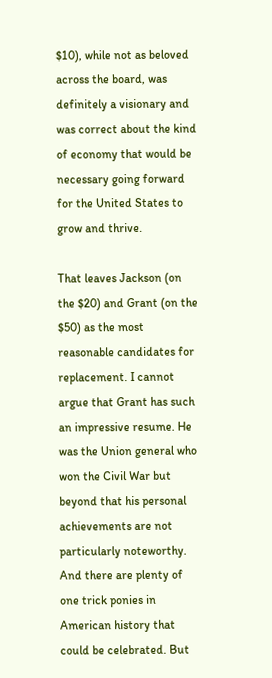$10), while not as beloved across the board, was definitely a visionary and was correct about the kind of economy that would be necessary going forward for the United States to grow and thrive.

That leaves Jackson (on the $20) and Grant (on the $50) as the most reasonable candidates for replacement. I cannot argue that Grant has such an impressive resume. He was the Union general who won the Civil War but beyond that his personal achievements are not particularly noteworthy. And there are plenty of one trick ponies in American history that could be celebrated. But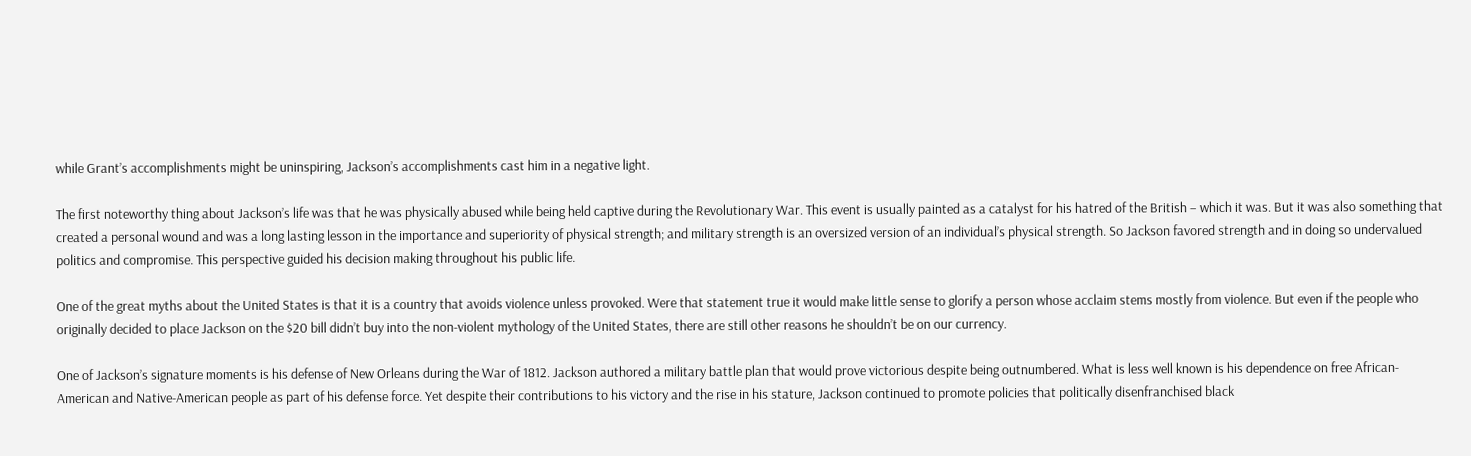while Grant’s accomplishments might be uninspiring, Jackson’s accomplishments cast him in a negative light.

The first noteworthy thing about Jackson’s life was that he was physically abused while being held captive during the Revolutionary War. This event is usually painted as a catalyst for his hatred of the British – which it was. But it was also something that created a personal wound and was a long lasting lesson in the importance and superiority of physical strength; and military strength is an oversized version of an individual’s physical strength. So Jackson favored strength and in doing so undervalued politics and compromise. This perspective guided his decision making throughout his public life.

One of the great myths about the United States is that it is a country that avoids violence unless provoked. Were that statement true it would make little sense to glorify a person whose acclaim stems mostly from violence. But even if the people who originally decided to place Jackson on the $20 bill didn’t buy into the non-violent mythology of the United States, there are still other reasons he shouldn’t be on our currency.

One of Jackson’s signature moments is his defense of New Orleans during the War of 1812. Jackson authored a military battle plan that would prove victorious despite being outnumbered. What is less well known is his dependence on free African-American and Native-American people as part of his defense force. Yet despite their contributions to his victory and the rise in his stature, Jackson continued to promote policies that politically disenfranchised black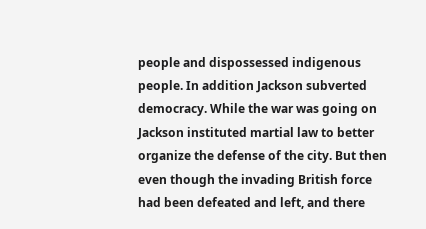people and dispossessed indigenous people. In addition Jackson subverted democracy. While the war was going on Jackson instituted martial law to better organize the defense of the city. But then even though the invading British force had been defeated and left, and there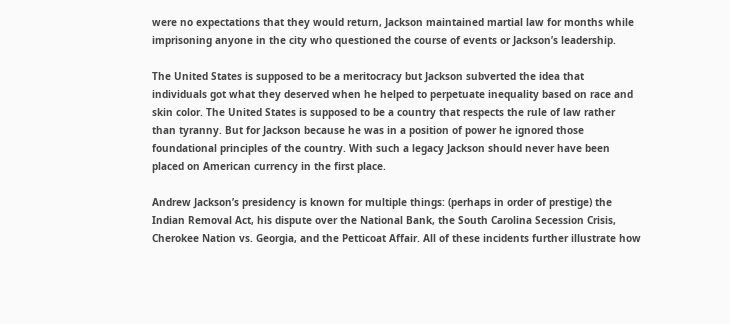were no expectations that they would return, Jackson maintained martial law for months while imprisoning anyone in the city who questioned the course of events or Jackson’s leadership.

The United States is supposed to be a meritocracy but Jackson subverted the idea that individuals got what they deserved when he helped to perpetuate inequality based on race and skin color. The United States is supposed to be a country that respects the rule of law rather than tyranny. But for Jackson because he was in a position of power he ignored those foundational principles of the country. With such a legacy Jackson should never have been placed on American currency in the first place.

Andrew Jackson’s presidency is known for multiple things: (perhaps in order of prestige) the Indian Removal Act, his dispute over the National Bank, the South Carolina Secession Crisis, Cherokee Nation vs. Georgia, and the Petticoat Affair. All of these incidents further illustrate how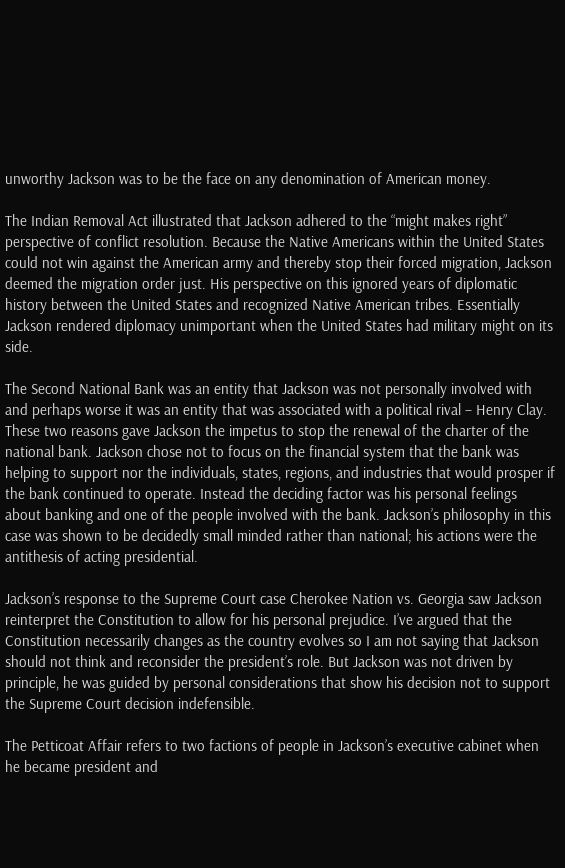unworthy Jackson was to be the face on any denomination of American money.

The Indian Removal Act illustrated that Jackson adhered to the “might makes right” perspective of conflict resolution. Because the Native Americans within the United States could not win against the American army and thereby stop their forced migration, Jackson deemed the migration order just. His perspective on this ignored years of diplomatic history between the United States and recognized Native American tribes. Essentially Jackson rendered diplomacy unimportant when the United States had military might on its side.

The Second National Bank was an entity that Jackson was not personally involved with and perhaps worse it was an entity that was associated with a political rival – Henry Clay. These two reasons gave Jackson the impetus to stop the renewal of the charter of the national bank. Jackson chose not to focus on the financial system that the bank was helping to support nor the individuals, states, regions, and industries that would prosper if the bank continued to operate. Instead the deciding factor was his personal feelings about banking and one of the people involved with the bank. Jackson’s philosophy in this case was shown to be decidedly small minded rather than national; his actions were the antithesis of acting presidential.

Jackson’s response to the Supreme Court case Cherokee Nation vs. Georgia saw Jackson reinterpret the Constitution to allow for his personal prejudice. I’ve argued that the Constitution necessarily changes as the country evolves so I am not saying that Jackson should not think and reconsider the president’s role. But Jackson was not driven by principle, he was guided by personal considerations that show his decision not to support the Supreme Court decision indefensible.

The Petticoat Affair refers to two factions of people in Jackson’s executive cabinet when he became president and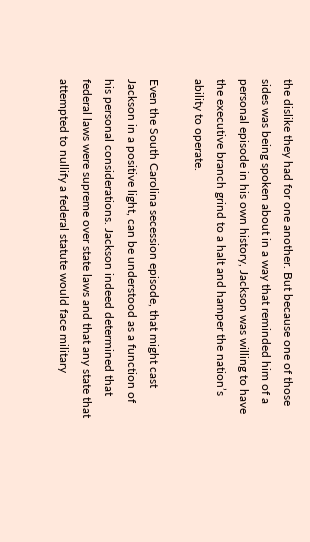the dislike they had for one another. But because one of those sides was being spoken about in a way that reminded him of a personal episode in his own history, Jackson was willing to have the executive branch grind to a halt and hamper the nation’s ability to operate.

Even the South Carolina secession episode, that might cast Jackson in a positive light, can be understood as a function of his personal considerations. Jackson indeed determined that federal laws were supreme over state laws and that any state that attempted to nullify a federal statute would face military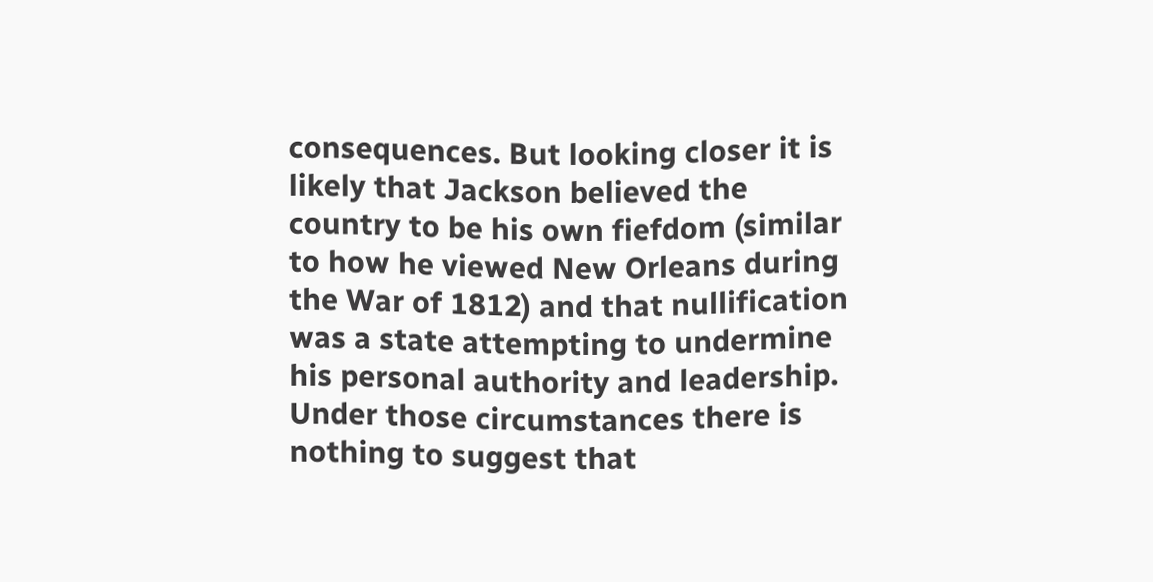consequences. But looking closer it is likely that Jackson believed the country to be his own fiefdom (similar to how he viewed New Orleans during the War of 1812) and that nullification was a state attempting to undermine his personal authority and leadership. Under those circumstances there is nothing to suggest that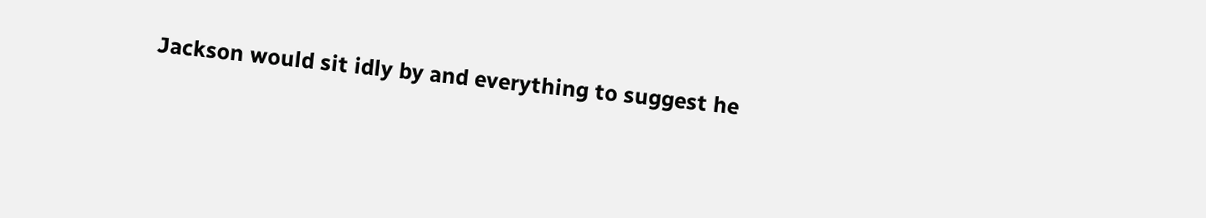Jackson would sit idly by and everything to suggest he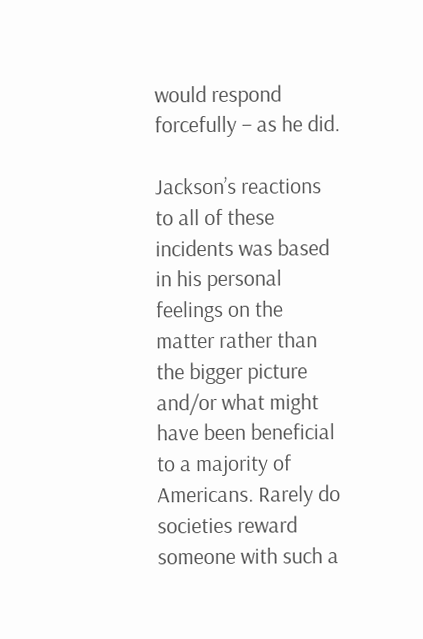would respond forcefully – as he did.

Jackson’s reactions to all of these incidents was based in his personal feelings on the matter rather than the bigger picture and/or what might have been beneficial to a majority of Americans. Rarely do societies reward someone with such a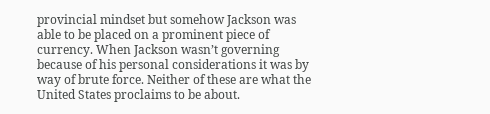provincial mindset but somehow Jackson was able to be placed on a prominent piece of currency. When Jackson wasn’t governing because of his personal considerations it was by way of brute force. Neither of these are what the United States proclaims to be about.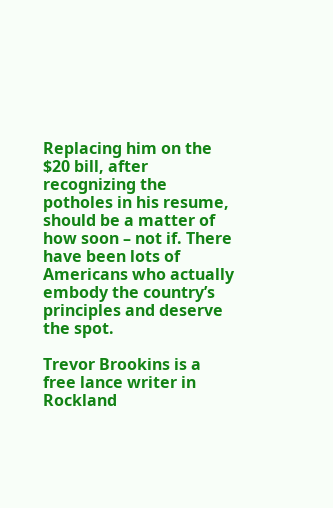Replacing him on the $20 bill, after recognizing the potholes in his resume, should be a matter of how soon – not if. There have been lots of Americans who actually embody the country’s principles and deserve the spot.

Trevor Brookins is a free lance writer in Rockland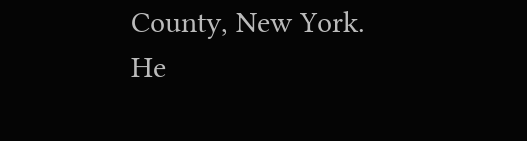County, New York. He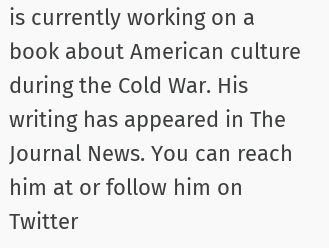is currently working on a book about American culture during the Cold War. His writing has appeared in The Journal News. You can reach him at or follow him on Twitter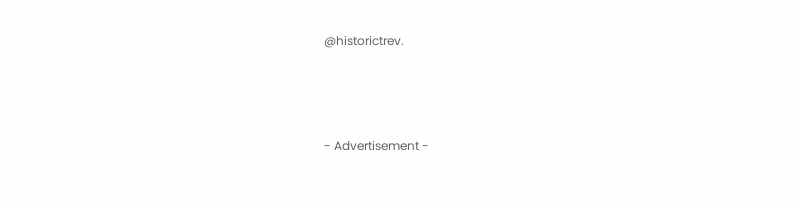@historictrev.




- Advertisement -